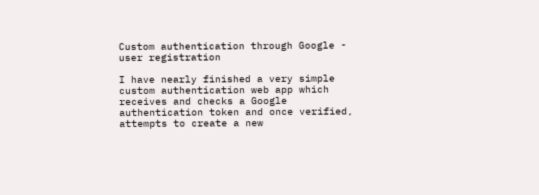Custom authentication through Google - user registration

I have nearly finished a very simple custom authentication web app which receives and checks a Google authentication token and once verified, attempts to create a new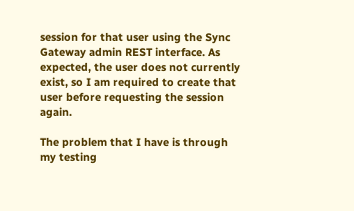session for that user using the Sync Gateway admin REST interface. As expected, the user does not currently exist, so I am required to create that user before requesting the session again.

The problem that I have is through my testing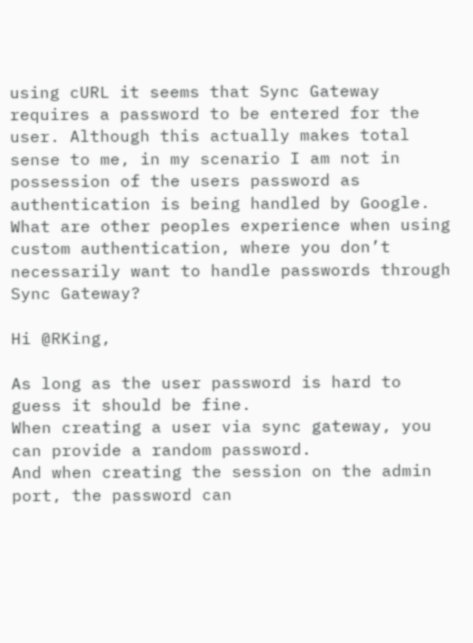using cURL it seems that Sync Gateway requires a password to be entered for the user. Although this actually makes total sense to me, in my scenario I am not in possession of the users password as authentication is being handled by Google. What are other peoples experience when using custom authentication, where you don’t necessarily want to handle passwords through Sync Gateway?

Hi @RKing,

As long as the user password is hard to guess it should be fine.
When creating a user via sync gateway, you can provide a random password.
And when creating the session on the admin port, the password can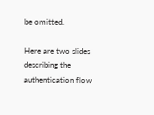be omitted.

Here are two slides describing the authentication flow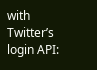with Twitter’s login API: